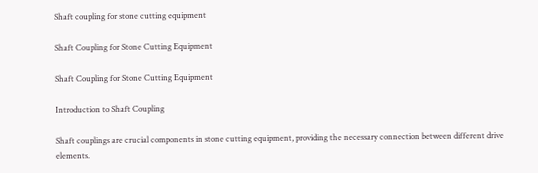Shaft coupling for stone cutting equipment

Shaft Coupling for Stone Cutting Equipment

Shaft Coupling for Stone Cutting Equipment

Introduction to Shaft Coupling

Shaft couplings are crucial components in stone cutting equipment, providing the necessary connection between different drive elements.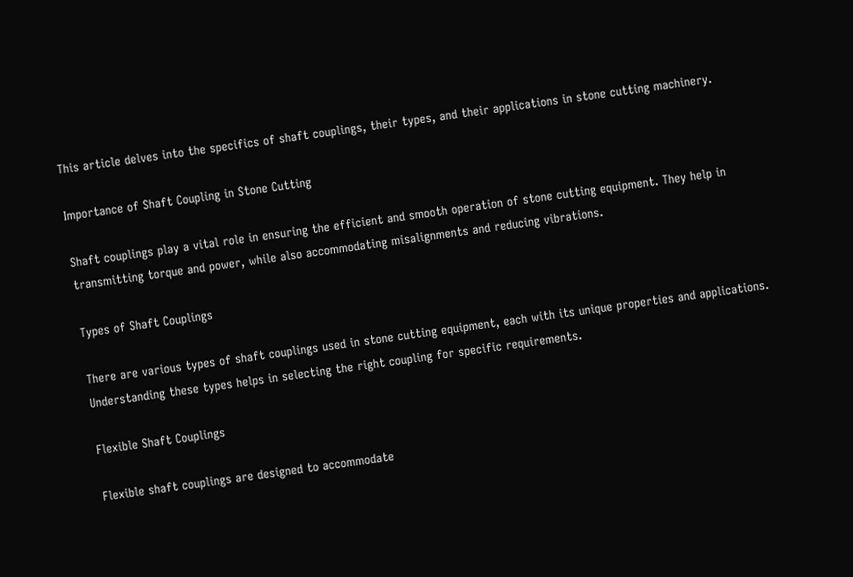This article delves into the specifics of shaft couplings, their types, and their applications in stone cutting machinery.

Importance of Shaft Coupling in Stone Cutting

Shaft couplings play a vital role in ensuring the efficient and smooth operation of stone cutting equipment. They help in transmitting torque and power, while also accommodating misalignments and reducing vibrations.

Types of Shaft Couplings

There are various types of shaft couplings used in stone cutting equipment, each with its unique properties and applications. Understanding these types helps in selecting the right coupling for specific requirements.

Flexible Shaft Couplings

Flexible shaft couplings are designed to accommodate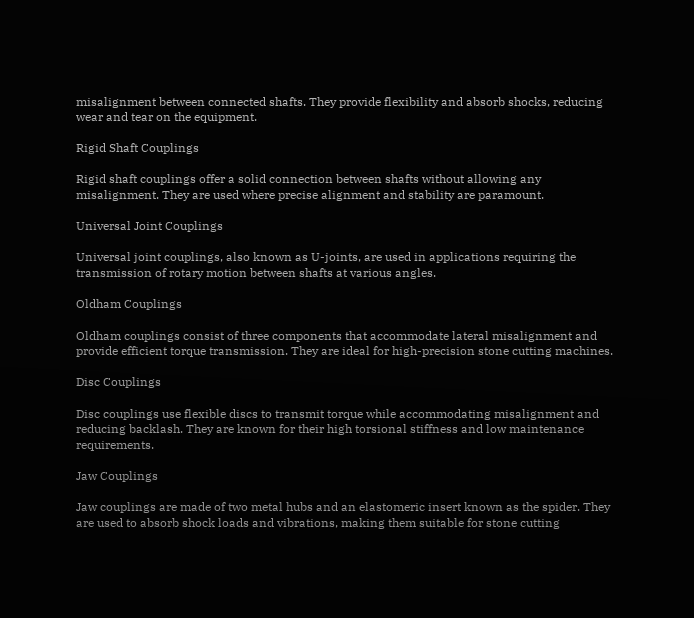misalignment between connected shafts. They provide flexibility and absorb shocks, reducing wear and tear on the equipment.

Rigid Shaft Couplings

Rigid shaft couplings offer a solid connection between shafts without allowing any misalignment. They are used where precise alignment and stability are paramount.

Universal Joint Couplings

Universal joint couplings, also known as U-joints, are used in applications requiring the transmission of rotary motion between shafts at various angles.

Oldham Couplings

Oldham couplings consist of three components that accommodate lateral misalignment and provide efficient torque transmission. They are ideal for high-precision stone cutting machines.

Disc Couplings

Disc couplings use flexible discs to transmit torque while accommodating misalignment and reducing backlash. They are known for their high torsional stiffness and low maintenance requirements.

Jaw Couplings

Jaw couplings are made of two metal hubs and an elastomeric insert known as the spider. They are used to absorb shock loads and vibrations, making them suitable for stone cutting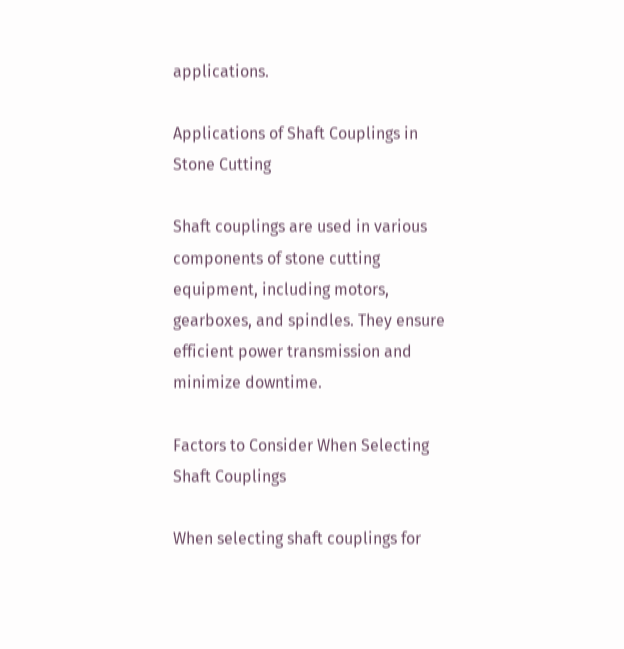applications.

Applications of Shaft Couplings in Stone Cutting

Shaft couplings are used in various components of stone cutting equipment, including motors, gearboxes, and spindles. They ensure efficient power transmission and minimize downtime.

Factors to Consider When Selecting Shaft Couplings

When selecting shaft couplings for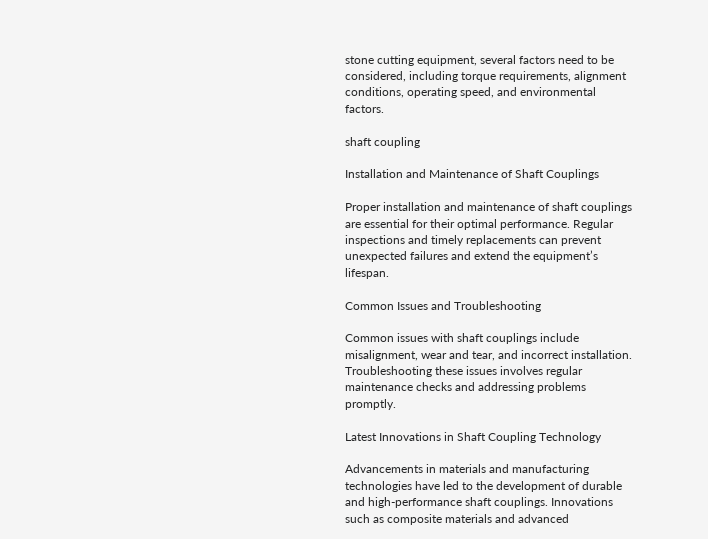stone cutting equipment, several factors need to be considered, including torque requirements, alignment conditions, operating speed, and environmental factors.

shaft coupling

Installation and Maintenance of Shaft Couplings

Proper installation and maintenance of shaft couplings are essential for their optimal performance. Regular inspections and timely replacements can prevent unexpected failures and extend the equipment’s lifespan.

Common Issues and Troubleshooting

Common issues with shaft couplings include misalignment, wear and tear, and incorrect installation. Troubleshooting these issues involves regular maintenance checks and addressing problems promptly.

Latest Innovations in Shaft Coupling Technology

Advancements in materials and manufacturing technologies have led to the development of durable and high-performance shaft couplings. Innovations such as composite materials and advanced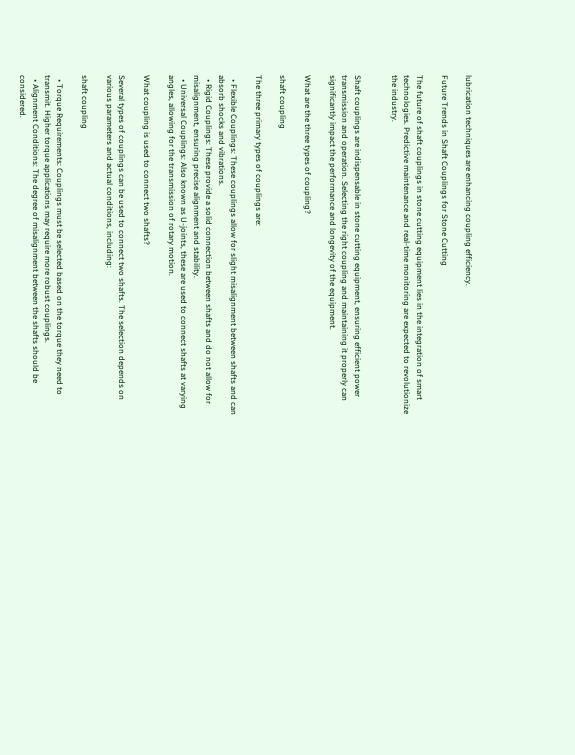lubrication techniques are enhancing coupling efficiency.

Future Trends in Shaft Couplings for Stone Cutting

The future of shaft couplings in stone cutting equipment lies in the integration of smart technologies. Predictive maintenance and real-time monitoring are expected to revolutionize the industry.


Shaft couplings are indispensable in stone cutting equipment, ensuring efficient power transmission and operation. Selecting the right coupling and maintaining it properly can significantly impact the performance and longevity of the equipment.

What are the three types of coupling?

shaft coupling

The three primary types of couplings are:

  • Flexible Couplings: These couplings allow for slight misalignment between shafts and can absorb shocks and vibrations.
  • Rigid Couplings: These provide a solid connection between shafts and do not allow for misalignment, ensuring precise alignment and stability.
  • Universal Couplings: Also known as U-joints, these are used to connect shafts at varying angles, allowing for the transmission of rotary motion.

What coupling is used to connect two shafts?

Several types of couplings can be used to connect two shafts. The selection depends on various parameters and actual conditions, including:

shaft coupling

  • Torque Requirements: Couplings must be selected based on the torque they need to transmit. Higher torque applications may require more robust couplings.
  • Alignment Conditions: The degree of misalignment between the shafts should be considered.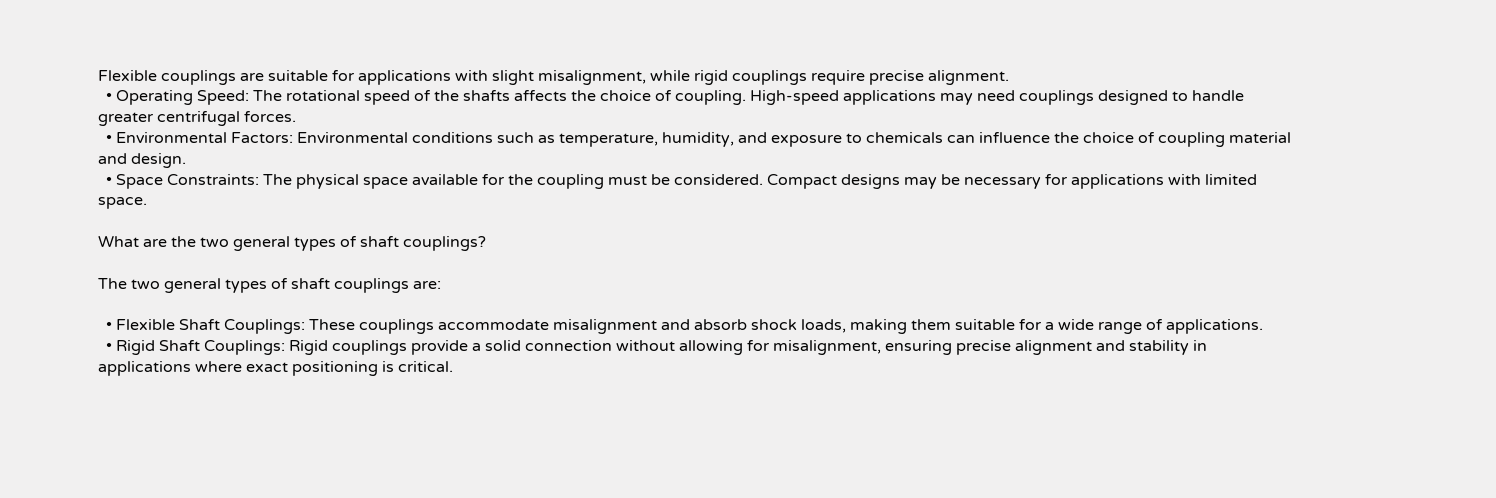Flexible couplings are suitable for applications with slight misalignment, while rigid couplings require precise alignment.
  • Operating Speed: The rotational speed of the shafts affects the choice of coupling. High-speed applications may need couplings designed to handle greater centrifugal forces.
  • Environmental Factors: Environmental conditions such as temperature, humidity, and exposure to chemicals can influence the choice of coupling material and design.
  • Space Constraints: The physical space available for the coupling must be considered. Compact designs may be necessary for applications with limited space.

What are the two general types of shaft couplings?

The two general types of shaft couplings are:

  • Flexible Shaft Couplings: These couplings accommodate misalignment and absorb shock loads, making them suitable for a wide range of applications.
  • Rigid Shaft Couplings: Rigid couplings provide a solid connection without allowing for misalignment, ensuring precise alignment and stability in applications where exact positioning is critical.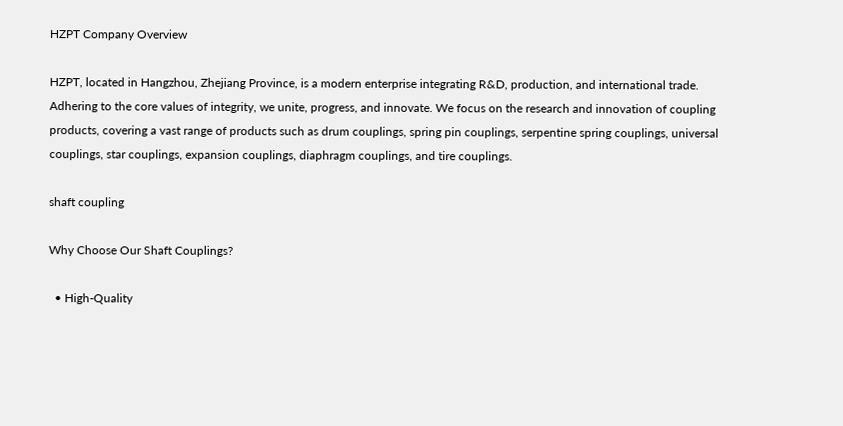HZPT Company Overview

HZPT, located in Hangzhou, Zhejiang Province, is a modern enterprise integrating R&D, production, and international trade. Adhering to the core values of integrity, we unite, progress, and innovate. We focus on the research and innovation of coupling products, covering a vast range of products such as drum couplings, spring pin couplings, serpentine spring couplings, universal couplings, star couplings, expansion couplings, diaphragm couplings, and tire couplings.

shaft coupling

Why Choose Our Shaft Couplings?

  • High-Quality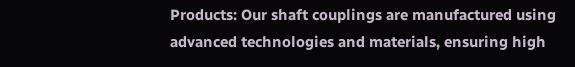Products: Our shaft couplings are manufactured using advanced technologies and materials, ensuring high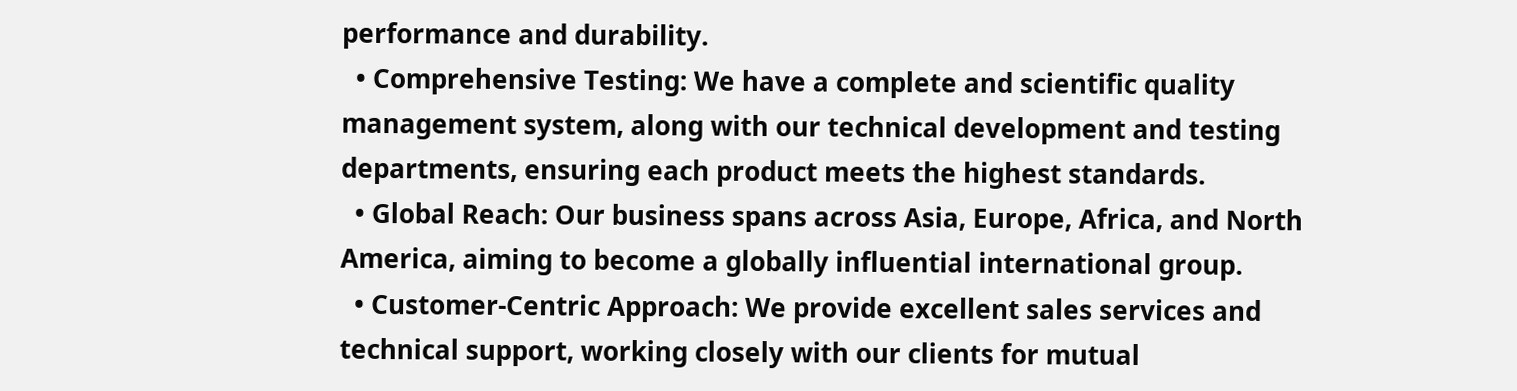performance and durability.
  • Comprehensive Testing: We have a complete and scientific quality management system, along with our technical development and testing departments, ensuring each product meets the highest standards.
  • Global Reach: Our business spans across Asia, Europe, Africa, and North America, aiming to become a globally influential international group.
  • Customer-Centric Approach: We provide excellent sales services and technical support, working closely with our clients for mutual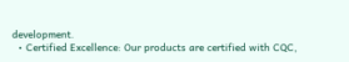development.
  • Certified Excellence: Our products are certified with CQC,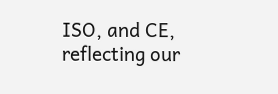ISO, and CE, reflecting our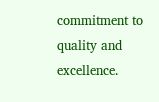commitment to quality and excellence.